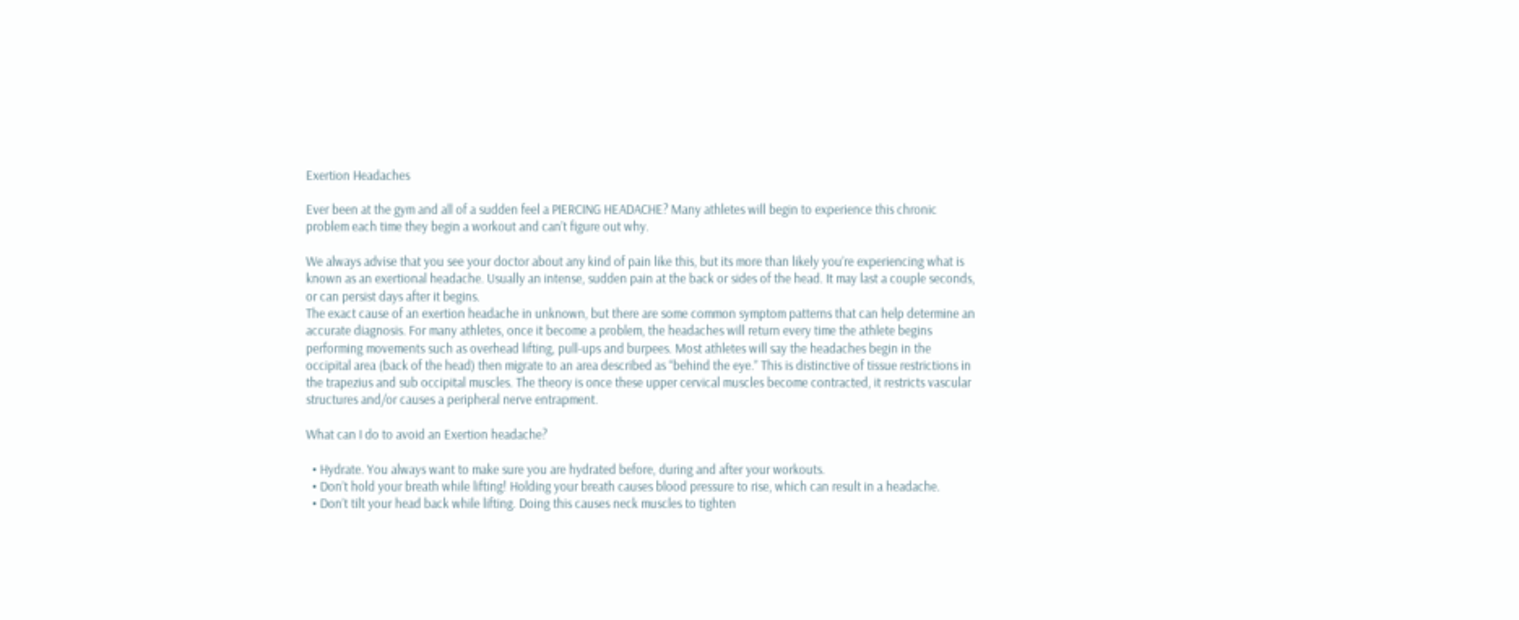Exertion Headaches

Ever been at the gym and all of a sudden feel a PIERCING HEADACHE? Many athletes will begin to experience this chronic problem each time they begin a workout and can’t figure out why.

We always advise that you see your doctor about any kind of pain like this, but its more than likely you’re experiencing what is known as an exertional headache. Usually an intense, sudden pain at the back or sides of the head. It may last a couple seconds, or can persist days after it begins.
The exact cause of an exertion headache in unknown, but there are some common symptom patterns that can help determine an accurate diagnosis. For many athletes, once it become a problem, the headaches will return every time the athlete begins performing movements such as overhead lifting, pull-ups and burpees. Most athletes will say the headaches begin in the occipital area (back of the head) then migrate to an area described as “behind the eye.” This is distinctive of tissue restrictions in the trapezius and sub occipital muscles. The theory is once these upper cervical muscles become contracted, it restricts vascular structures and/or causes a peripheral nerve entrapment.

What can I do to avoid an Exertion headache?

  • Hydrate. You always want to make sure you are hydrated before, during and after your workouts.
  • Don’t hold your breath while lifting! Holding your breath causes blood pressure to rise, which can result in a headache.
  • Don’t tilt your head back while lifting. Doing this causes neck muscles to tighten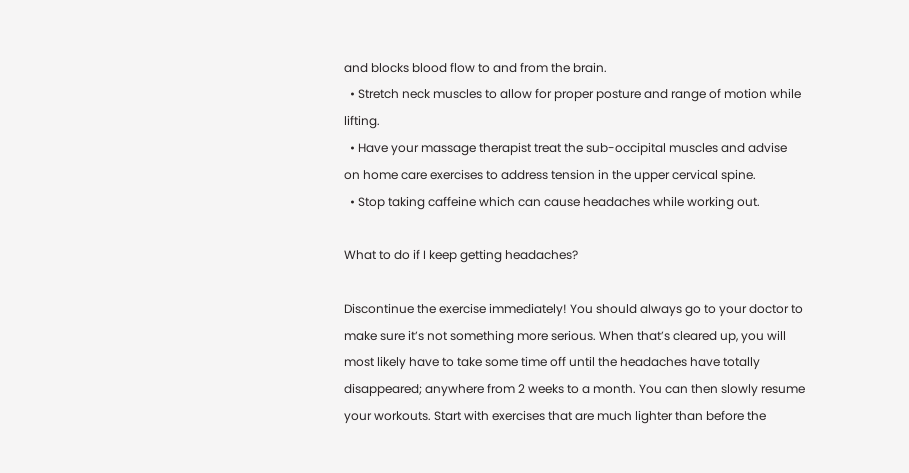and blocks blood flow to and from the brain.
  • Stretch neck muscles to allow for proper posture and range of motion while lifting.
  • Have your massage therapist treat the sub-occipital muscles and advise on home care exercises to address tension in the upper cervical spine.
  • Stop taking caffeine which can cause headaches while working out.

What to do if I keep getting headaches?

Discontinue the exercise immediately! You should always go to your doctor to make sure it’s not something more serious. When that’s cleared up, you will most likely have to take some time off until the headaches have totally disappeared; anywhere from 2 weeks to a month. You can then slowly resume your workouts. Start with exercises that are much lighter than before the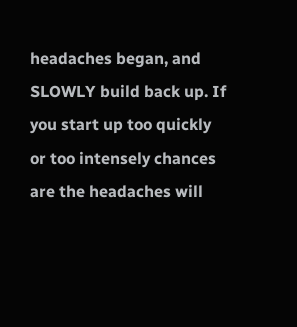headaches began, and SLOWLY build back up. If you start up too quickly or too intensely chances are the headaches will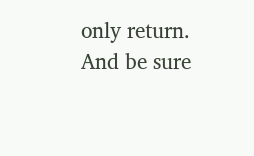only return. And be sure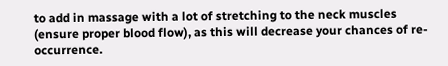to add in massage with a lot of stretching to the neck muscles (ensure proper blood flow), as this will decrease your chances of re-occurrence.